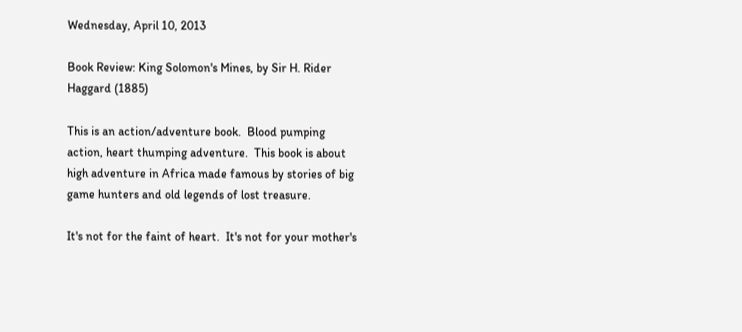Wednesday, April 10, 2013

Book Review: King Solomon's Mines, by Sir H. Rider Haggard (1885)

This is an action/adventure book.  Blood pumping action, heart thumping adventure.  This book is about high adventure in Africa made famous by stories of big game hunters and old legends of lost treasure.

It's not for the faint of heart.  It's not for your mother's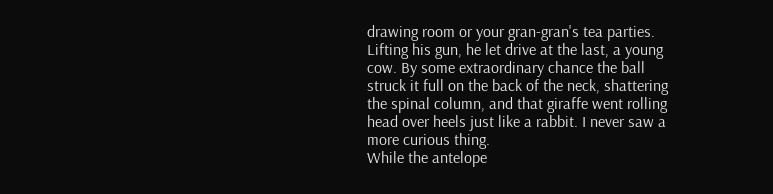drawing room or your gran-gran's tea parties.
Lifting his gun, he let drive at the last, a young cow. By some extraordinary chance the ball struck it full on the back of the neck, shattering the spinal column, and that giraffe went rolling head over heels just like a rabbit. I never saw a more curious thing.
While the antelope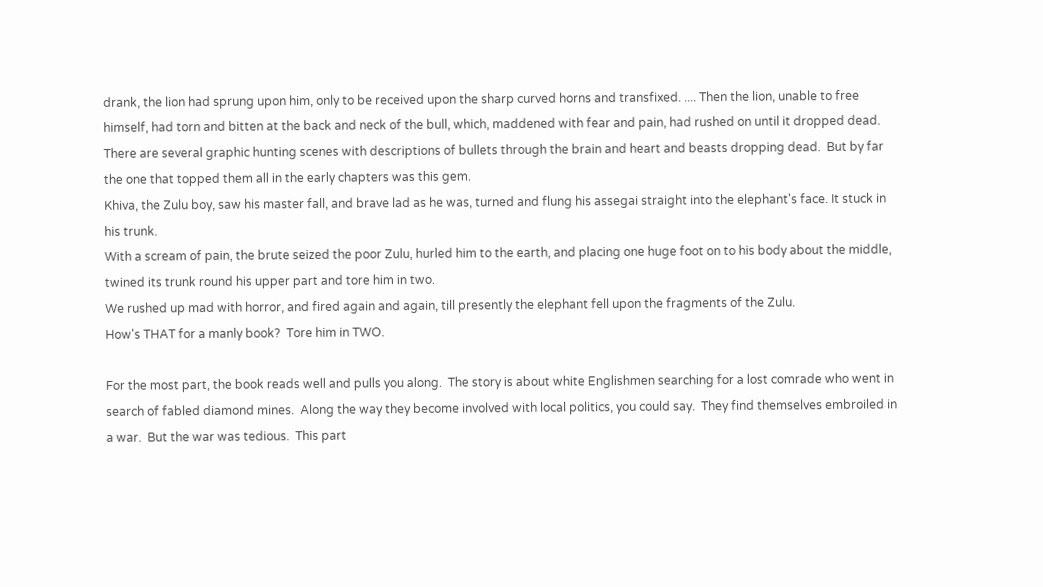drank, the lion had sprung upon him, only to be received upon the sharp curved horns and transfixed. .... Then the lion, unable to free himself, had torn and bitten at the back and neck of the bull, which, maddened with fear and pain, had rushed on until it dropped dead.
There are several graphic hunting scenes with descriptions of bullets through the brain and heart and beasts dropping dead.  But by far the one that topped them all in the early chapters was this gem.
Khiva, the Zulu boy, saw his master fall, and brave lad as he was, turned and flung his assegai straight into the elephant's face. It stuck in his trunk.
With a scream of pain, the brute seized the poor Zulu, hurled him to the earth, and placing one huge foot on to his body about the middle, twined its trunk round his upper part and tore him in two.
We rushed up mad with horror, and fired again and again, till presently the elephant fell upon the fragments of the Zulu.
How's THAT for a manly book?  Tore him in TWO.

For the most part, the book reads well and pulls you along.  The story is about white Englishmen searching for a lost comrade who went in search of fabled diamond mines.  Along the way they become involved with local politics, you could say.  They find themselves embroiled in a war.  But the war was tedious.  This part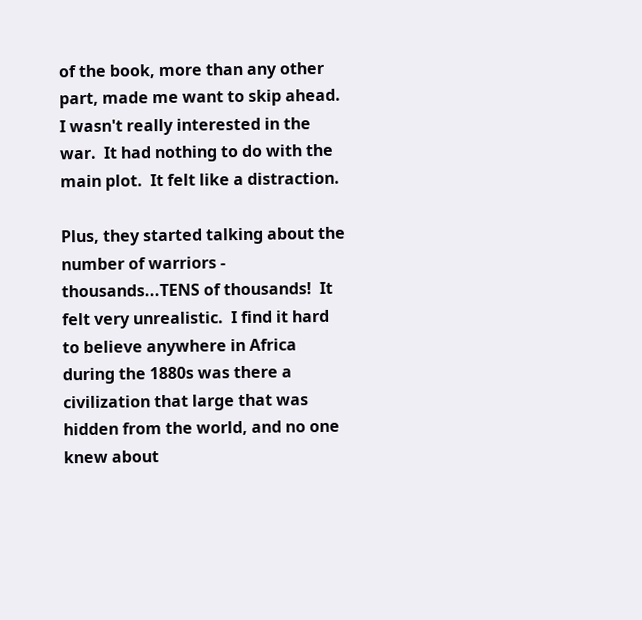of the book, more than any other part, made me want to skip ahead.  I wasn't really interested in the war.  It had nothing to do with the main plot.  It felt like a distraction.

Plus, they started talking about the number of warriors - thousands...TENS of thousands!  It felt very unrealistic.  I find it hard to believe anywhere in Africa during the 1880s was there a civilization that large that was hidden from the world, and no one knew about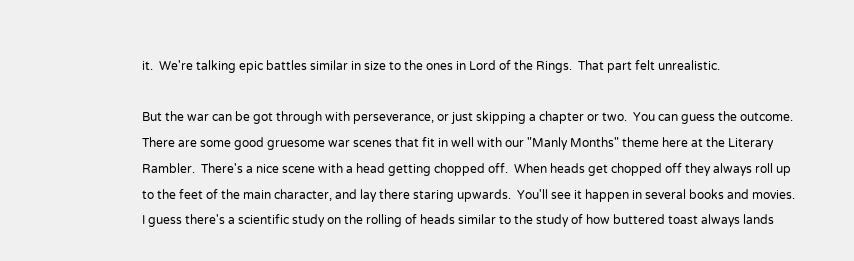it.  We're talking epic battles similar in size to the ones in Lord of the Rings.  That part felt unrealistic.

But the war can be got through with perseverance, or just skipping a chapter or two.  You can guess the outcome.  There are some good gruesome war scenes that fit in well with our "Manly Months" theme here at the Literary Rambler.  There's a nice scene with a head getting chopped off.  When heads get chopped off they always roll up to the feet of the main character, and lay there staring upwards.  You'll see it happen in several books and movies.  I guess there's a scientific study on the rolling of heads similar to the study of how buttered toast always lands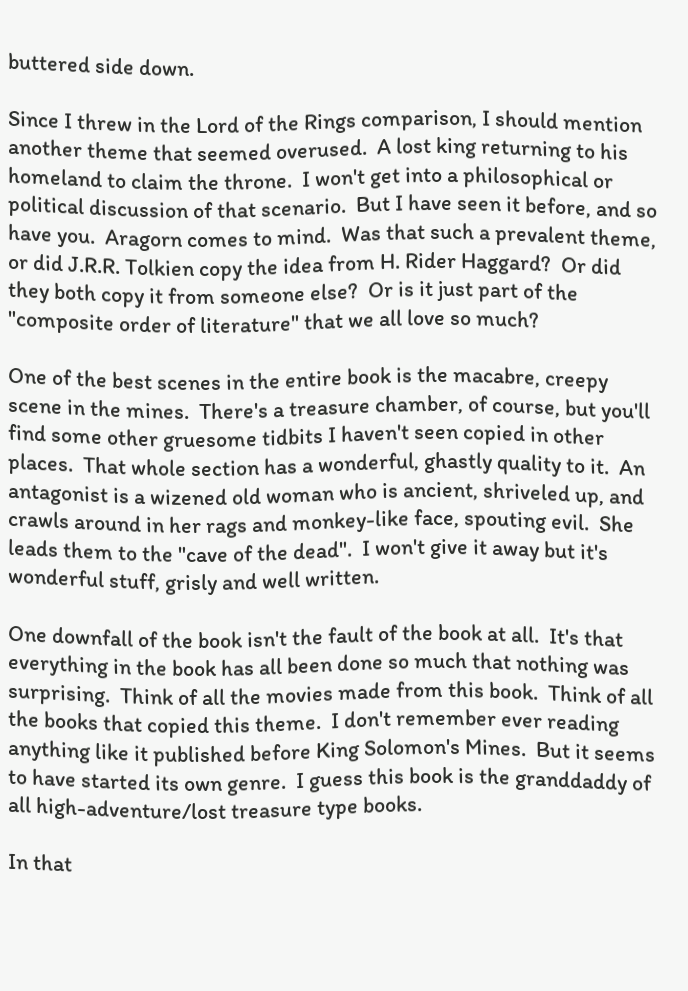buttered side down.

Since I threw in the Lord of the Rings comparison, I should mention another theme that seemed overused.  A lost king returning to his homeland to claim the throne.  I won't get into a philosophical or political discussion of that scenario.  But I have seen it before, and so have you.  Aragorn comes to mind.  Was that such a prevalent theme, or did J.R.R. Tolkien copy the idea from H. Rider Haggard?  Or did they both copy it from someone else?  Or is it just part of the "composite order of literature" that we all love so much?

One of the best scenes in the entire book is the macabre, creepy scene in the mines.  There's a treasure chamber, of course, but you'll find some other gruesome tidbits I haven't seen copied in other places.  That whole section has a wonderful, ghastly quality to it.  An antagonist is a wizened old woman who is ancient, shriveled up, and crawls around in her rags and monkey-like face, spouting evil.  She leads them to the "cave of the dead".  I won't give it away but it's wonderful stuff, grisly and well written.

One downfall of the book isn't the fault of the book at all.  It's that everything in the book has all been done so much that nothing was surprising.  Think of all the movies made from this book.  Think of all the books that copied this theme.  I don't remember ever reading anything like it published before King Solomon's Mines.  But it seems to have started its own genre.  I guess this book is the granddaddy of all high-adventure/lost treasure type books.

In that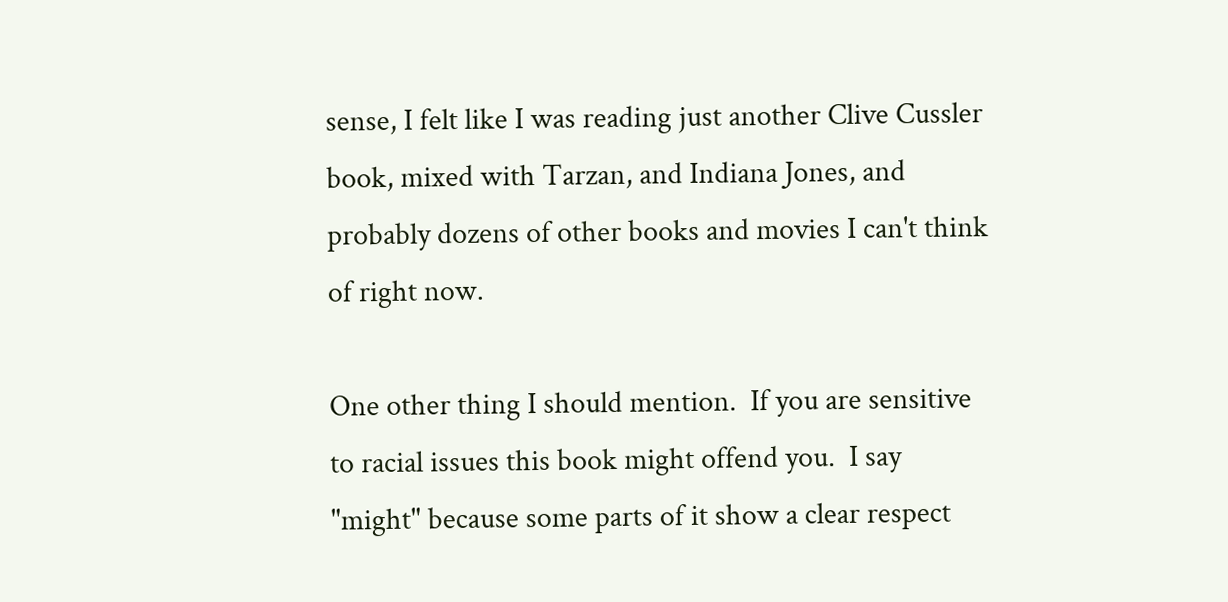sense, I felt like I was reading just another Clive Cussler book, mixed with Tarzan, and Indiana Jones, and probably dozens of other books and movies I can't think of right now.

One other thing I should mention.  If you are sensitive to racial issues this book might offend you.  I say "might" because some parts of it show a clear respect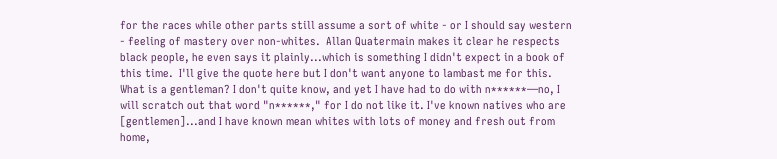for the races while other parts still assume a sort of white - or I should say western - feeling of mastery over non-whites.  Allan Quatermain makes it clear he respects black people, he even says it plainly...which is something I didn't expect in a book of this time.  I'll give the quote here but I don't want anyone to lambast me for this.
What is a gentleman? I don't quite know, and yet I have had to do with n******—no, I will scratch out that word "n******," for I do not like it. I've known natives who are [gentlemen]...and I have known mean whites with lots of money and fresh out from home,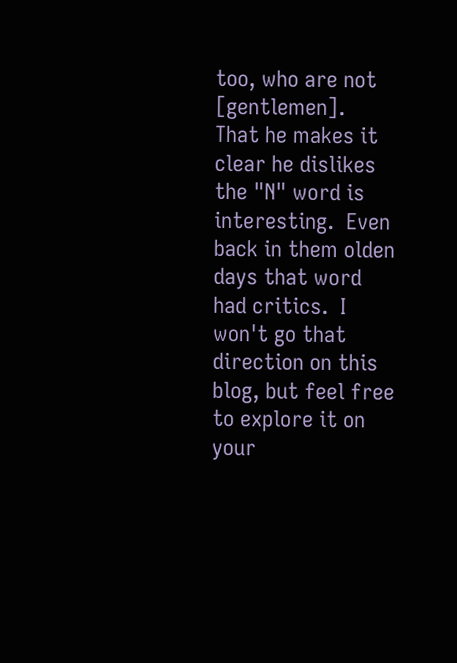too, who are not [gentlemen].
That he makes it clear he dislikes the "N" word is interesting.  Even back in them olden days that word had critics.  I won't go that direction on this blog, but feel free to explore it on your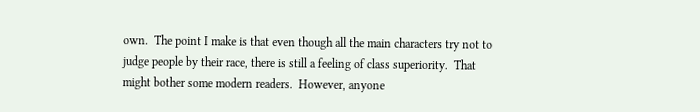own.  The point I make is that even though all the main characters try not to judge people by their race, there is still a feeling of class superiority.  That might bother some modern readers.  However, anyone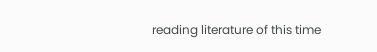reading literature of this time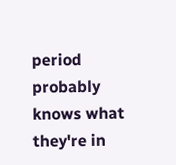period probably knows what they're in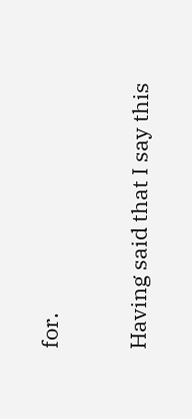for.

Having said that I say this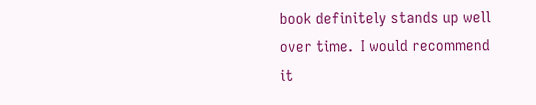book definitely stands up well over time.  I would recommend it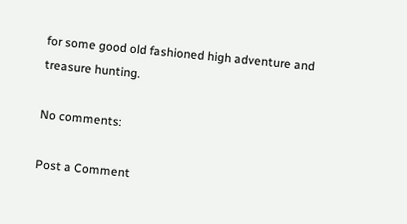for some good old fashioned high adventure and treasure hunting.

No comments:

Post a Comment